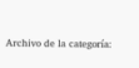Archivo de la categoría: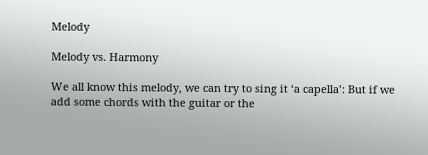Melody

Melody vs. Harmony

We all know this melody, we can try to sing it ‘a capella’: But if we add some chords with the guitar or the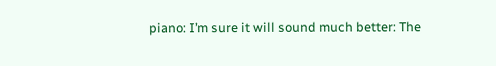piano: I’m sure it will sound much better: The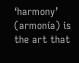‘harmony’ (armonía) is the art that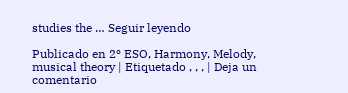studies the … Seguir leyendo

Publicado en 2º ESO, Harmony, Melody, musical theory | Etiquetado , , , | Deja un comentario